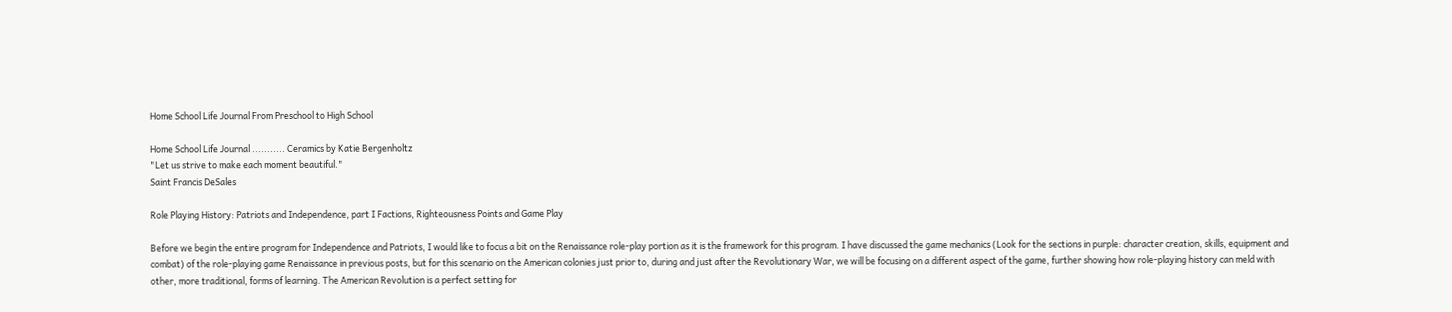Home School Life Journal From Preschool to High School

Home School Life Journal ........... Ceramics by Katie Bergenholtz
"Let us strive to make each moment beautiful."
Saint Francis DeSales

Role Playing History: Patriots and Independence, part I Factions, Righteousness Points and Game Play

Before we begin the entire program for Independence and Patriots, I would like to focus a bit on the Renaissance role-play portion as it is the framework for this program. I have discussed the game mechanics (Look for the sections in purple: character creation, skills, equipment and combat) of the role-playing game Renaissance in previous posts, but for this scenario on the American colonies just prior to, during and just after the Revolutionary War, we will be focusing on a different aspect of the game, further showing how role-playing history can meld with other, more traditional, forms of learning. The American Revolution is a perfect setting for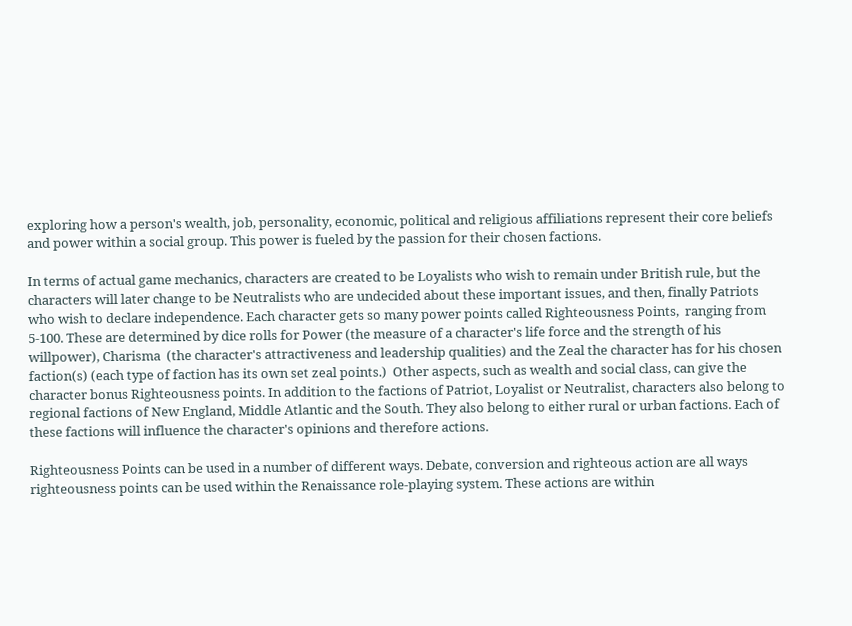exploring how a person's wealth, job, personality, economic, political and religious affiliations represent their core beliefs and power within a social group. This power is fueled by the passion for their chosen factions.

In terms of actual game mechanics, characters are created to be Loyalists who wish to remain under British rule, but the characters will later change to be Neutralists who are undecided about these important issues, and then, finally Patriots who wish to declare independence. Each character gets so many power points called Righteousness Points,  ranging from 5-100. These are determined by dice rolls for Power (the measure of a character's life force and the strength of his willpower), Charisma  (the character's attractiveness and leadership qualities) and the Zeal the character has for his chosen faction(s) (each type of faction has its own set zeal points.)  Other aspects, such as wealth and social class, can give the character bonus Righteousness points. In addition to the factions of Patriot, Loyalist or Neutralist, characters also belong to regional factions of New England, Middle Atlantic and the South. They also belong to either rural or urban factions. Each of these factions will influence the character's opinions and therefore actions.

Righteousness Points can be used in a number of different ways. Debate, conversion and righteous action are all ways righteousness points can be used within the Renaissance role-playing system. These actions are within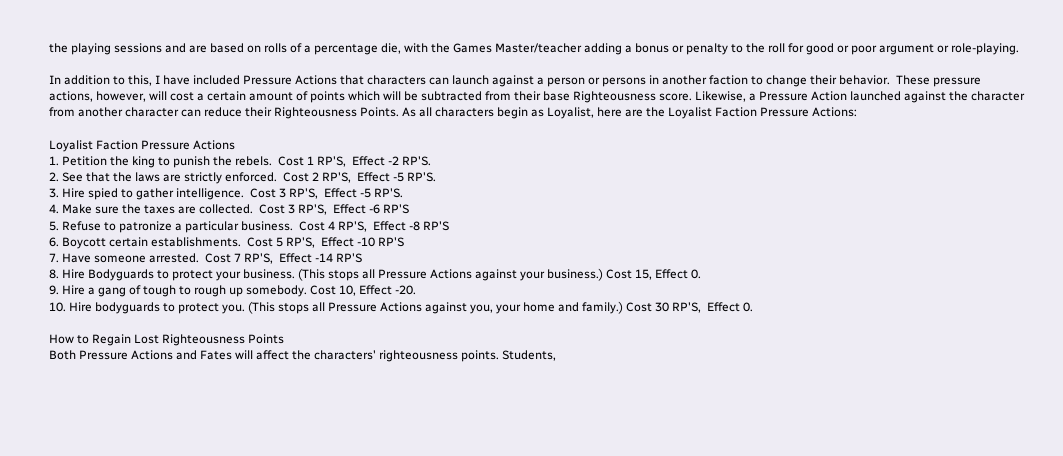the playing sessions and are based on rolls of a percentage die, with the Games Master/teacher adding a bonus or penalty to the roll for good or poor argument or role-playing.

In addition to this, I have included Pressure Actions that characters can launch against a person or persons in another faction to change their behavior.  These pressure actions, however, will cost a certain amount of points which will be subtracted from their base Righteousness score. Likewise, a Pressure Action launched against the character from another character can reduce their Righteousness Points. As all characters begin as Loyalist, here are the Loyalist Faction Pressure Actions:

Loyalist Faction Pressure Actions
1. Petition the king to punish the rebels.  Cost 1 RP'S,  Effect -2 RP'S.
2. See that the laws are strictly enforced.  Cost 2 RP'S,  Effect -5 RP'S.
3. Hire spied to gather intelligence.  Cost 3 RP'S,  Effect -5 RP'S.
4. Make sure the taxes are collected.  Cost 3 RP'S,  Effect -6 RP'S
5. Refuse to patronize a particular business.  Cost 4 RP'S,  Effect -8 RP'S
6. Boycott certain establishments.  Cost 5 RP'S,  Effect -10 RP'S
7. Have someone arrested.  Cost 7 RP'S,  Effect -14 RP'S
8. Hire Bodyguards to protect your business. (This stops all Pressure Actions against your business.) Cost 15, Effect 0.
9. Hire a gang of tough to rough up somebody. Cost 10, Effect -20.
10. Hire bodyguards to protect you. (This stops all Pressure Actions against you, your home and family.) Cost 30 RP'S,  Effect 0.

How to Regain Lost Righteousness Points
Both Pressure Actions and Fates will affect the characters' righteousness points. Students,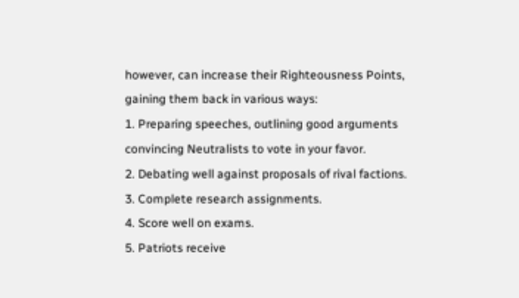however, can increase their Righteousness Points, gaining them back in various ways:
1. Preparing speeches, outlining good arguments convincing Neutralists to vote in your favor.
2. Debating well against proposals of rival factions.
3. Complete research assignments.
4. Score well on exams.
5. Patriots receive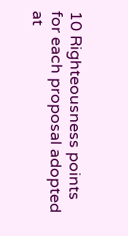10 Righteousness points for each proposal adopted at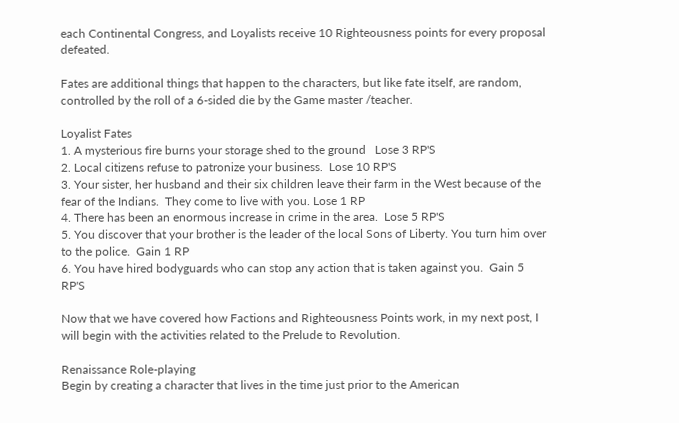each Continental Congress, and Loyalists receive 10 Righteousness points for every proposal defeated.

Fates are additional things that happen to the characters, but like fate itself, are random, controlled by the roll of a 6-sided die by the Game master /teacher.

Loyalist Fates
1. A mysterious fire burns your storage shed to the ground   Lose 3 RP'S
2. Local citizens refuse to patronize your business.  Lose 10 RP'S
3. Your sister, her husband and their six children leave their farm in the West because of the fear of the Indians.  They come to live with you. Lose 1 RP
4. There has been an enormous increase in crime in the area.  Lose 5 RP'S
5. You discover that your brother is the leader of the local Sons of Liberty. You turn him over to the police.  Gain 1 RP
6. You have hired bodyguards who can stop any action that is taken against you.  Gain 5 RP'S

Now that we have covered how Factions and Righteousness Points work, in my next post, I will begin with the activities related to the Prelude to Revolution.

Renaissance Role-playing
Begin by creating a character that lives in the time just prior to the American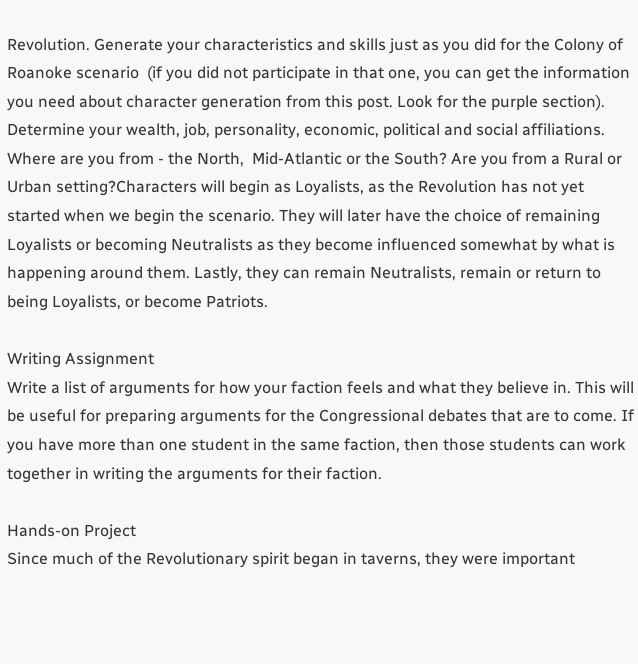Revolution. Generate your characteristics and skills just as you did for the Colony of Roanoke scenario  (if you did not participate in that one, you can get the information you need about character generation from this post. Look for the purple section). Determine your wealth, job, personality, economic, political and social affiliations. Where are you from - the North,  Mid-Atlantic or the South? Are you from a Rural or Urban setting?Characters will begin as Loyalists, as the Revolution has not yet started when we begin the scenario. They will later have the choice of remaining Loyalists or becoming Neutralists as they become influenced somewhat by what is happening around them. Lastly, they can remain Neutralists, remain or return to being Loyalists, or become Patriots.

Writing Assignment
Write a list of arguments for how your faction feels and what they believe in. This will be useful for preparing arguments for the Congressional debates that are to come. If you have more than one student in the same faction, then those students can work together in writing the arguments for their faction.

Hands-on Project
Since much of the Revolutionary spirit began in taverns, they were important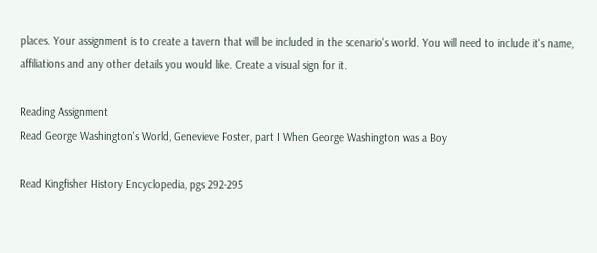places. Your assignment is to create a tavern that will be included in the scenario's world. You will need to include it's name, affiliations and any other details you would like. Create a visual sign for it.

Reading Assignment
Read George Washington's World, Genevieve Foster, part I When George Washington was a Boy

Read Kingfisher History Encyclopedia, pgs 292-295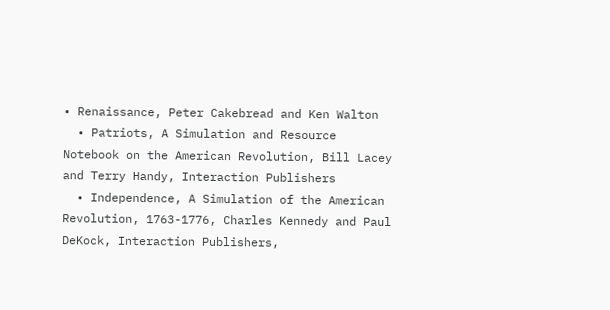• Renaissance, Peter Cakebread and Ken Walton
  • Patriots, A Simulation and Resource Notebook on the American Revolution, Bill Lacey and Terry Handy, Interaction Publishers
  • Independence, A Simulation of the American Revolution, 1763-1776, Charles Kennedy and Paul DeKock, Interaction Publishers,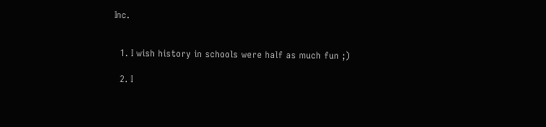Inc.


  1. I wish history in schools were half as much fun ;)

  2. I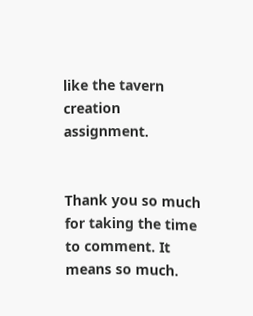like the tavern creation assignment.


Thank you so much for taking the time to comment. It means so much.